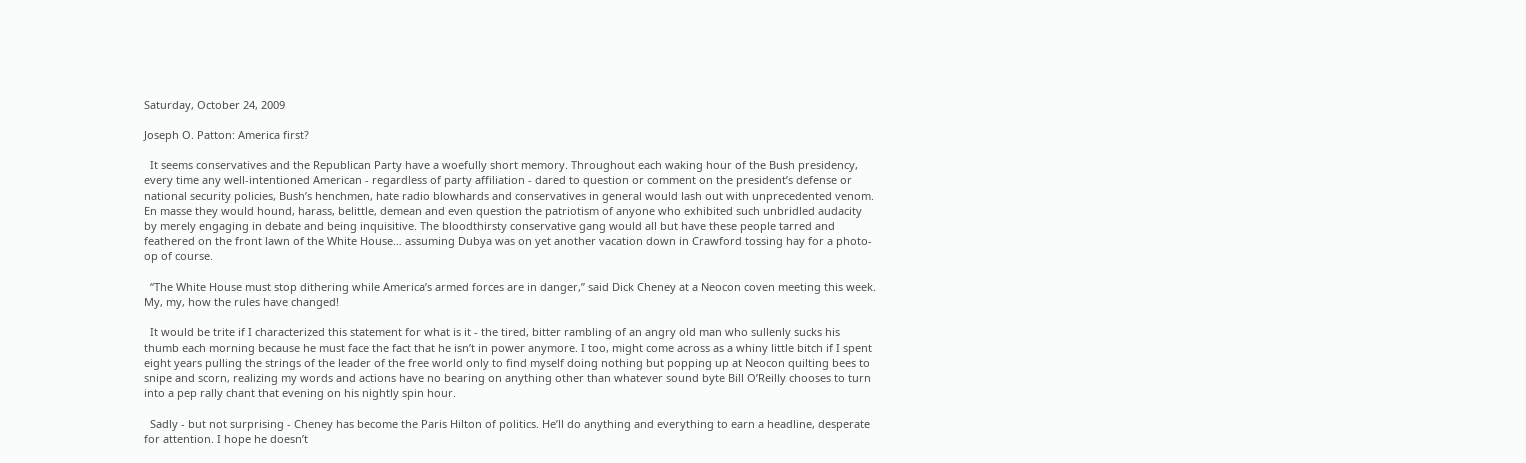Saturday, October 24, 2009

Joseph O. Patton: America first?

  It seems conservatives and the Republican Party have a woefully short memory. Throughout each waking hour of the Bush presidency, every time any well-intentioned American - regardless of party affiliation - dared to question or comment on the president’s defense or national security policies, Bush’s henchmen, hate radio blowhards and conservatives in general would lash out with unprecedented venom. En masse they would hound, harass, belittle, demean and even question the patriotism of anyone who exhibited such unbridled audacity by merely engaging in debate and being inquisitive. The bloodthirsty conservative gang would all but have these people tarred and feathered on the front lawn of the White House… assuming Dubya was on yet another vacation down in Crawford tossing hay for a photo-op of course.

  “The White House must stop dithering while America’s armed forces are in danger,” said Dick Cheney at a Neocon coven meeting this week. My, my, how the rules have changed!

  It would be trite if I characterized this statement for what is it - the tired, bitter rambling of an angry old man who sullenly sucks his thumb each morning because he must face the fact that he isn’t in power anymore. I too, might come across as a whiny little bitch if I spent eight years pulling the strings of the leader of the free world only to find myself doing nothing but popping up at Neocon quilting bees to snipe and scorn, realizing my words and actions have no bearing on anything other than whatever sound byte Bill O’Reilly chooses to turn into a pep rally chant that evening on his nightly spin hour.

  Sadly - but not surprising - Cheney has become the Paris Hilton of politics. He’ll do anything and everything to earn a headline, desperate for attention. I hope he doesn’t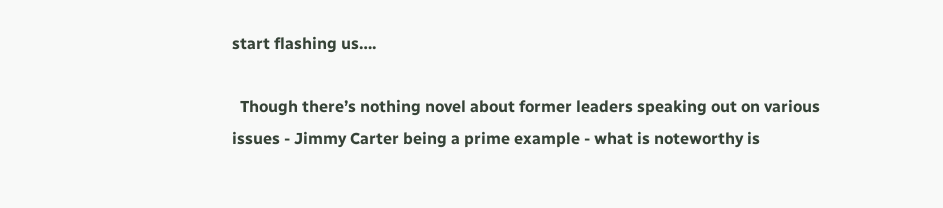start flashing us….

  Though there’s nothing novel about former leaders speaking out on various issues - Jimmy Carter being a prime example - what is noteworthy is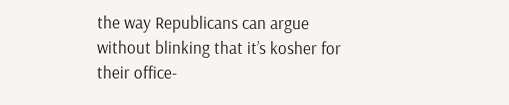the way Republicans can argue without blinking that it’s kosher for their office-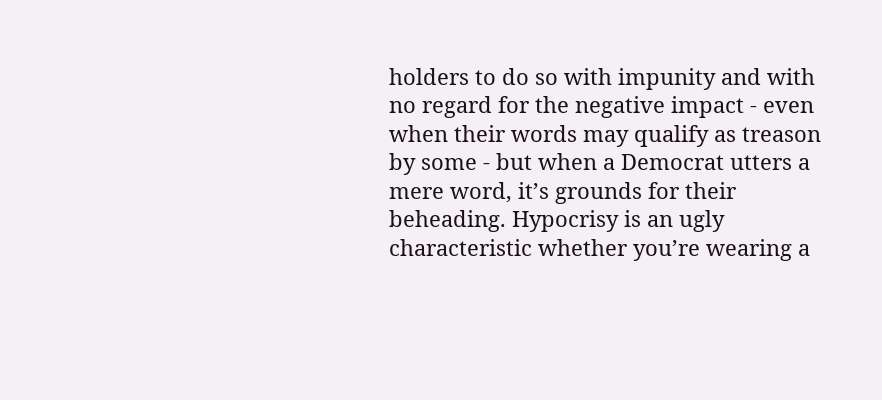holders to do so with impunity and with no regard for the negative impact - even when their words may qualify as treason by some - but when a Democrat utters a mere word, it’s grounds for their beheading. Hypocrisy is an ugly characteristic whether you’re wearing a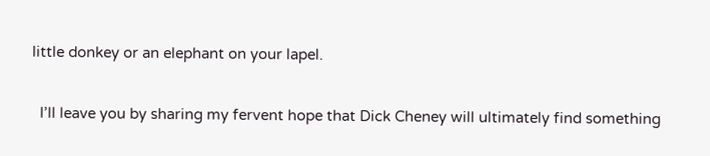little donkey or an elephant on your lapel.

  I’ll leave you by sharing my fervent hope that Dick Cheney will ultimately find something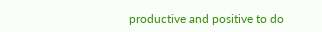productive and positive to do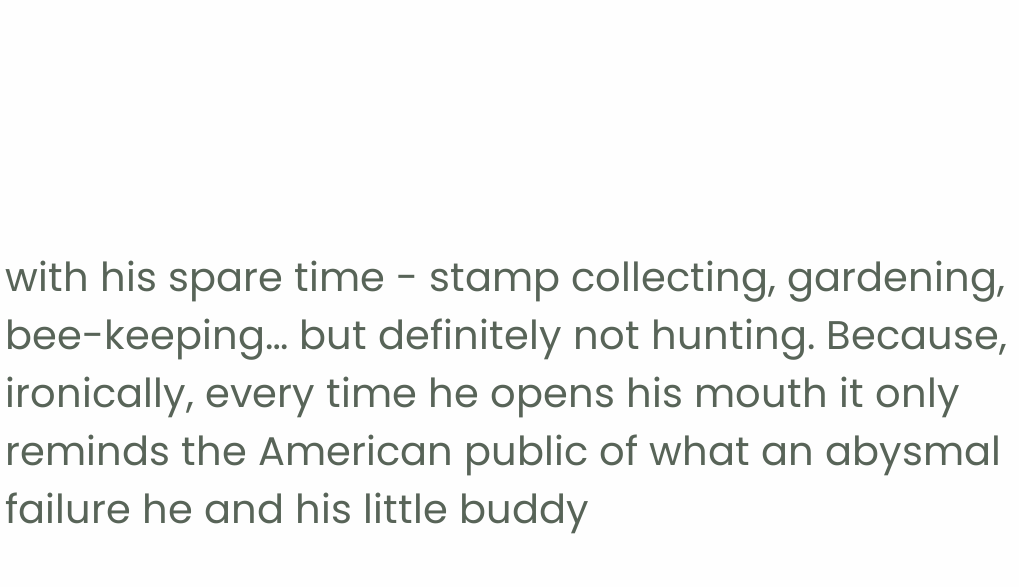with his spare time - stamp collecting, gardening, bee-keeping… but definitely not hunting. Because, ironically, every time he opens his mouth it only reminds the American public of what an abysmal failure he and his little buddy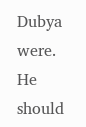Dubya were. He should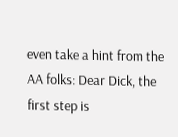even take a hint from the AA folks: Dear Dick, the first step is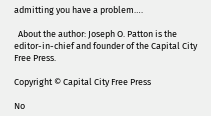admitting you have a problem….

  About the author: Joseph O. Patton is the editor-in-chief and founder of the Capital City Free Press.

Copyright © Capital City Free Press

No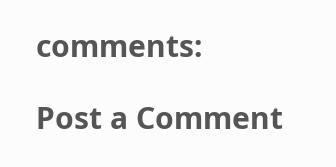comments:

Post a Comment